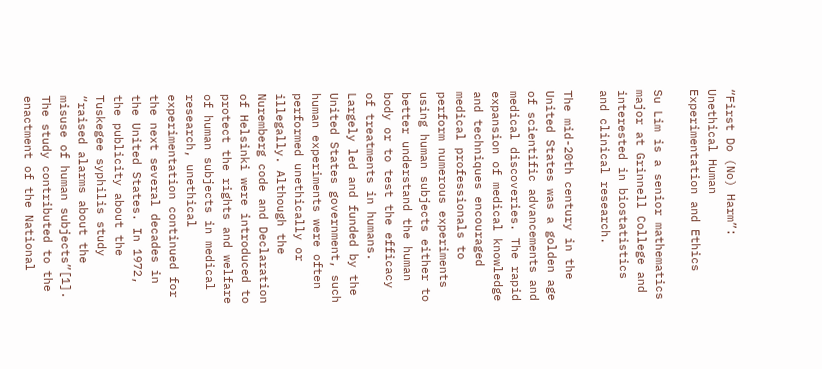“First Do (No) Harm”: Unethical Human Experimentation and Ethics

Su Lim is a senior mathematics major at Grinnell College and interested in biostatistics and clinical research.

The mid-20th century in the United States was a golden age of scientific advancements and medical discoveries. The rapid expansion of medical knowledge and techniques encouraged medical professionals to perform numerous experiments using human subjects either to better understand the human body or to test the efficacy of treatments in humans. Largely led and funded by the United States government, such human experiments were often performed unethically or illegally. Although the Nuremberg code and Declaration of Helsinki were introduced to protect the rights and welfare of human subjects in medical research, unethical experimentation continued for the next several decades in the United States. In 1972, the publicity about the Tuskegee syphilis study “raised alarms about the misuse of human subjects”[1]. The study contributed to the enactment of the National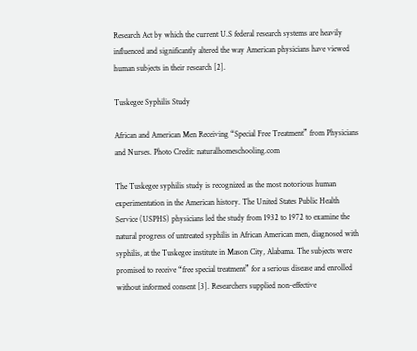Research Act by which the current U.S federal research systems are heavily influenced and significantly altered the way American physicians have viewed human subjects in their research [2].

Tuskegee Syphilis Study

African and American Men Receiving “Special Free Treatment” from Physicians and Nurses. Photo Credit: naturalhomeschooling.com

The Tuskegee syphilis study is recognized as the most notorious human experimentation in the American history. The United States Public Health Service (USPHS) physicians led the study from 1932 to 1972 to examine the natural progress of untreated syphilis in African American men, diagnosed with syphilis, at the Tuskegee institute in Mason City, Alabama. The subjects were promised to receive “free special treatment” for a serious disease and enrolled without informed consent [3]. Researchers supplied non-effective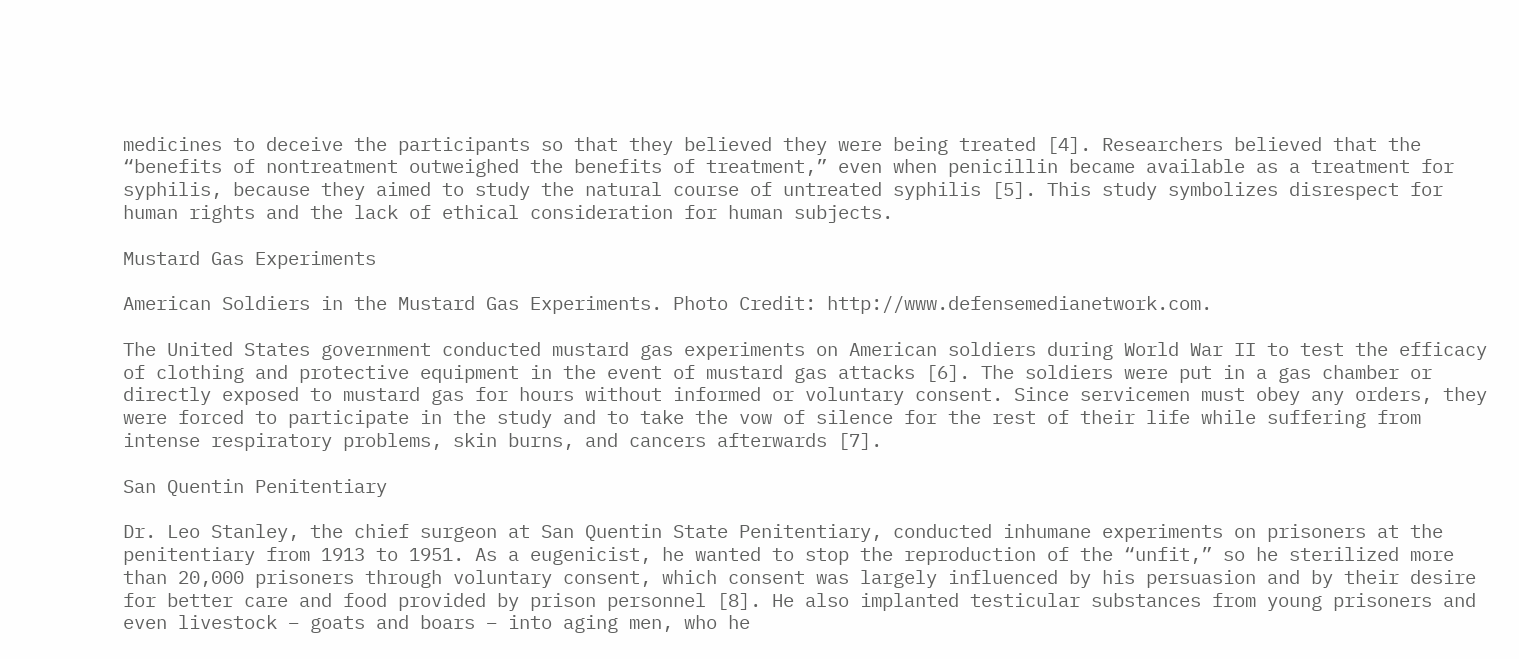medicines to deceive the participants so that they believed they were being treated [4]. Researchers believed that the “benefits of nontreatment outweighed the benefits of treatment,” even when penicillin became available as a treatment for syphilis, because they aimed to study the natural course of untreated syphilis [5]. This study symbolizes disrespect for human rights and the lack of ethical consideration for human subjects.

Mustard Gas Experiments

American Soldiers in the Mustard Gas Experiments. Photo Credit: http://www.defensemedianetwork.com.

The United States government conducted mustard gas experiments on American soldiers during World War II to test the efficacy of clothing and protective equipment in the event of mustard gas attacks [6]. The soldiers were put in a gas chamber or directly exposed to mustard gas for hours without informed or voluntary consent. Since servicemen must obey any orders, they were forced to participate in the study and to take the vow of silence for the rest of their life while suffering from intense respiratory problems, skin burns, and cancers afterwards [7].

San Quentin Penitentiary

Dr. Leo Stanley, the chief surgeon at San Quentin State Penitentiary, conducted inhumane experiments on prisoners at the penitentiary from 1913 to 1951. As a eugenicist, he wanted to stop the reproduction of the “unfit,” so he sterilized more than 20,000 prisoners through voluntary consent, which consent was largely influenced by his persuasion and by their desire for better care and food provided by prison personnel [8]. He also implanted testicular substances from young prisoners and even livestock – goats and boars – into aging men, who he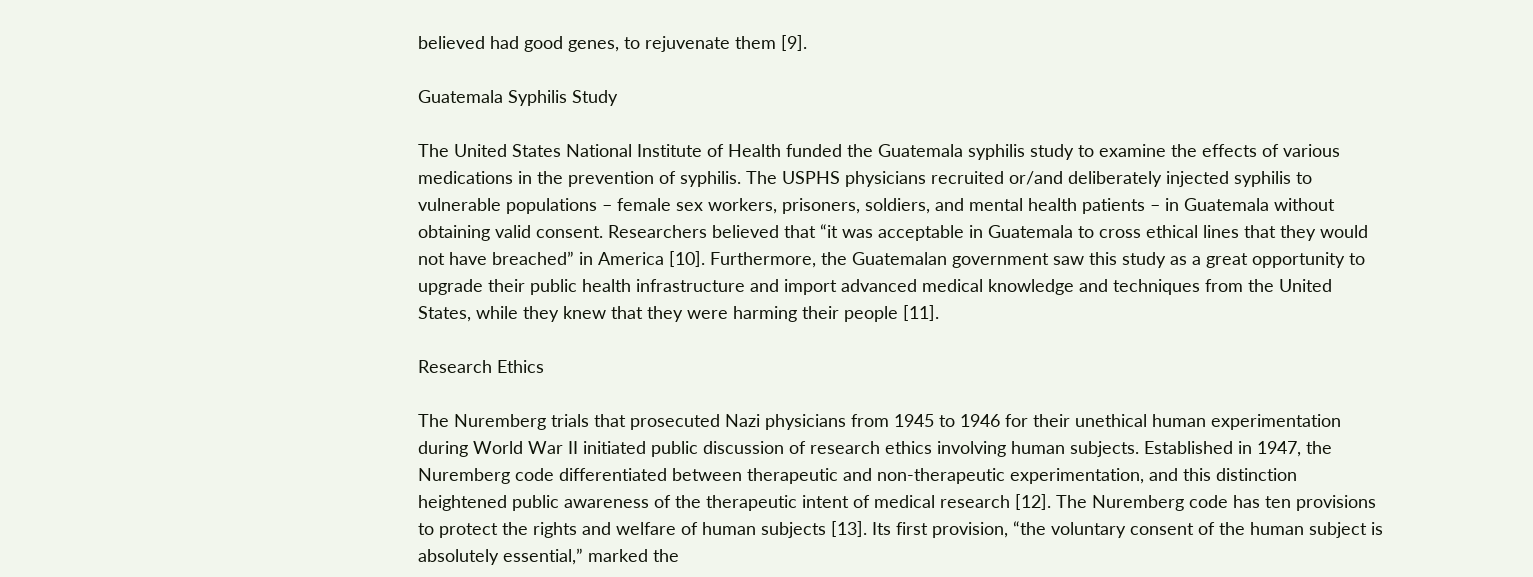believed had good genes, to rejuvenate them [9].

Guatemala Syphilis Study

The United States National Institute of Health funded the Guatemala syphilis study to examine the effects of various medications in the prevention of syphilis. The USPHS physicians recruited or/and deliberately injected syphilis to vulnerable populations – female sex workers, prisoners, soldiers, and mental health patients – in Guatemala without obtaining valid consent. Researchers believed that “it was acceptable in Guatemala to cross ethical lines that they would not have breached” in America [10]. Furthermore, the Guatemalan government saw this study as a great opportunity to upgrade their public health infrastructure and import advanced medical knowledge and techniques from the United States, while they knew that they were harming their people [11].

Research Ethics

The Nuremberg trials that prosecuted Nazi physicians from 1945 to 1946 for their unethical human experimentation during World War II initiated public discussion of research ethics involving human subjects. Established in 1947, the Nuremberg code differentiated between therapeutic and non-therapeutic experimentation, and this distinction heightened public awareness of the therapeutic intent of medical research [12]. The Nuremberg code has ten provisions to protect the rights and welfare of human subjects [13]. Its first provision, “the voluntary consent of the human subject is absolutely essential,” marked the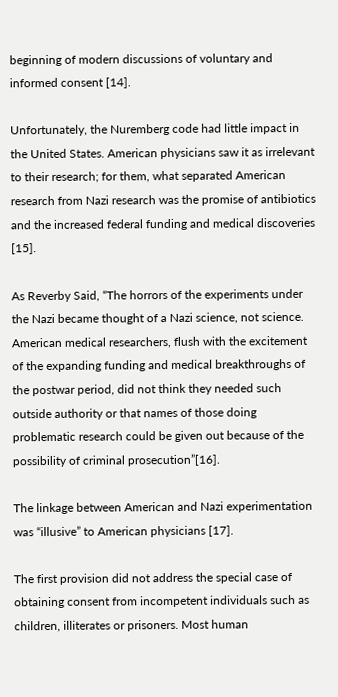beginning of modern discussions of voluntary and informed consent [14].

Unfortunately, the Nuremberg code had little impact in the United States. American physicians saw it as irrelevant to their research; for them, what separated American research from Nazi research was the promise of antibiotics and the increased federal funding and medical discoveries [15].

As Reverby Said, “The horrors of the experiments under the Nazi became thought of a Nazi science, not science. American medical researchers, flush with the excitement of the expanding funding and medical breakthroughs of the postwar period, did not think they needed such outside authority or that names of those doing problematic research could be given out because of the possibility of criminal prosecution”[16].

The linkage between American and Nazi experimentation was “illusive” to American physicians [17].

The first provision did not address the special case of obtaining consent from incompetent individuals such as children, illiterates or prisoners. Most human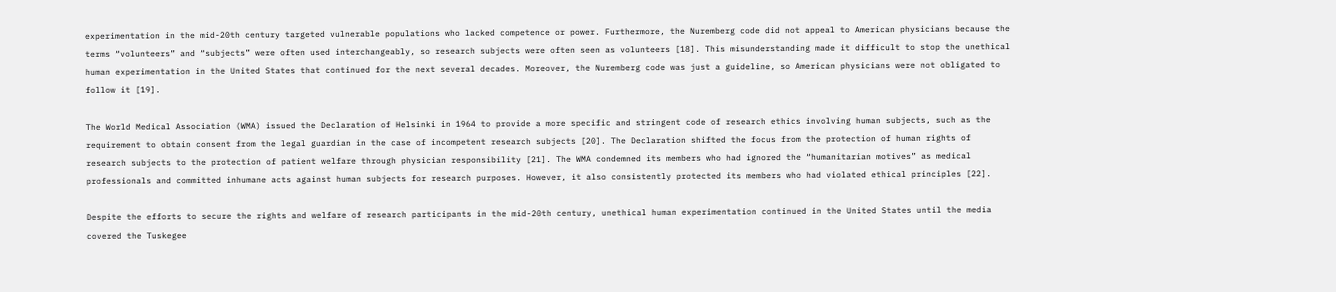experimentation in the mid-20th century targeted vulnerable populations who lacked competence or power. Furthermore, the Nuremberg code did not appeal to American physicians because the terms “volunteers” and “subjects” were often used interchangeably, so research subjects were often seen as volunteers [18]. This misunderstanding made it difficult to stop the unethical human experimentation in the United States that continued for the next several decades. Moreover, the Nuremberg code was just a guideline, so American physicians were not obligated to follow it [19].

The World Medical Association (WMA) issued the Declaration of Helsinki in 1964 to provide a more specific and stringent code of research ethics involving human subjects, such as the requirement to obtain consent from the legal guardian in the case of incompetent research subjects [20]. The Declaration shifted the focus from the protection of human rights of research subjects to the protection of patient welfare through physician responsibility [21]. The WMA condemned its members who had ignored the “humanitarian motives” as medical professionals and committed inhumane acts against human subjects for research purposes. However, it also consistently protected its members who had violated ethical principles [22].

Despite the efforts to secure the rights and welfare of research participants in the mid-20th century, unethical human experimentation continued in the United States until the media covered the Tuskegee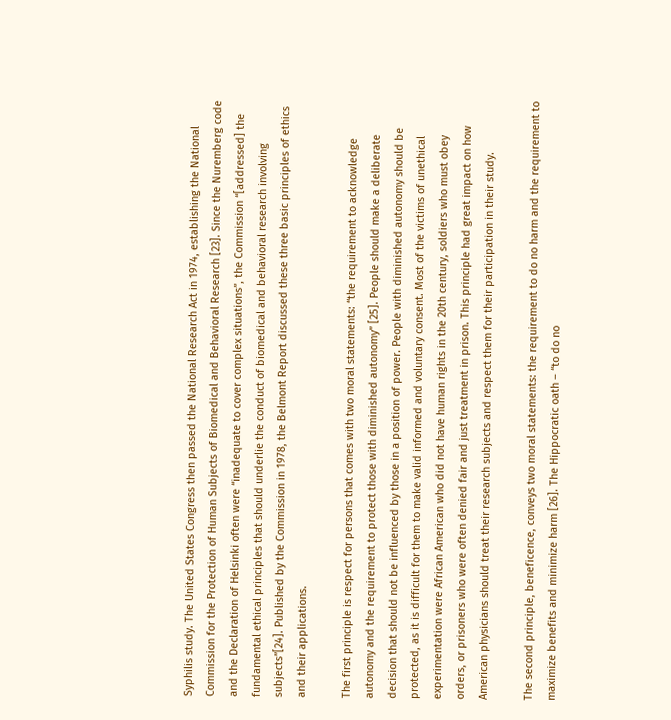Syphilis study. The United States Congress then passed the National Research Act in 1974, establishing the National Commission for the Protection of Human Subjects of Biomedical and Behavioral Research [23]. Since the Nuremberg code and the Declaration of Helsinki often were “inadequate to cover complex situations”, the Commission “[addressed] the fundamental ethical principles that should underlie the conduct of biomedical and behavioral research involving subjects”[24]. Published by the Commission in 1978, the Belmont Report discussed these three basic principles of ethics and their applications.

The first principle is respect for persons that comes with two moral statements: “the requirement to acknowledge autonomy and the requirement to protect those with diminished autonomy” [25]. People should make a deliberate decision that should not be influenced by those in a position of power. People with diminished autonomy should be protected, as it is difficult for them to make valid informed and voluntary consent. Most of the victims of unethical experimentation were African American who did not have human rights in the 20th century, soldiers who must obey orders, or prisoners who were often denied fair and just treatment in prison. This principle had great impact on how American physicians should treat their research subjects and respect them for their participation in their study.

The second principle, beneficence, conveys two moral statements: the requirement to do no harm and the requirement to maximize benefits and minimize harm [26]. The Hippocratic oath – “to do no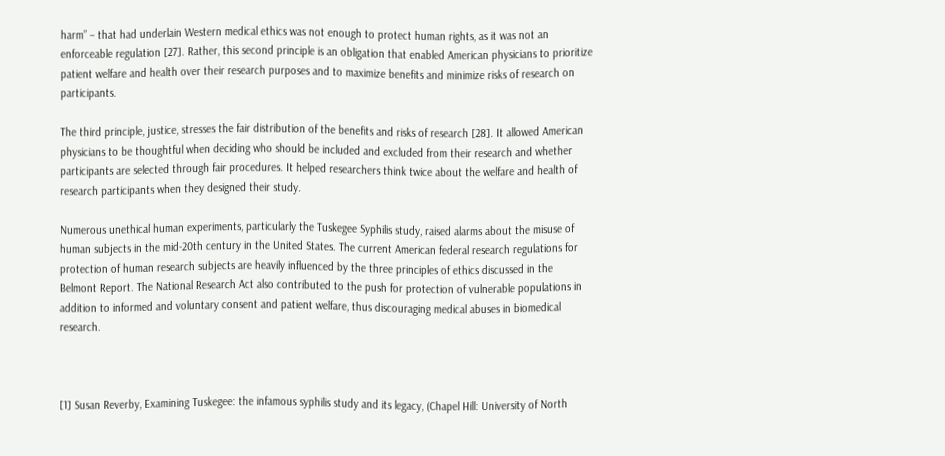harm” – that had underlain Western medical ethics was not enough to protect human rights, as it was not an enforceable regulation [27]. Rather, this second principle is an obligation that enabled American physicians to prioritize patient welfare and health over their research purposes and to maximize benefits and minimize risks of research on participants.

The third principle, justice, stresses the fair distribution of the benefits and risks of research [28]. It allowed American physicians to be thoughtful when deciding who should be included and excluded from their research and whether participants are selected through fair procedures. It helped researchers think twice about the welfare and health of research participants when they designed their study.

Numerous unethical human experiments, particularly the Tuskegee Syphilis study, raised alarms about the misuse of human subjects in the mid-20th century in the United States. The current American federal research regulations for protection of human research subjects are heavily influenced by the three principles of ethics discussed in the Belmont Report. The National Research Act also contributed to the push for protection of vulnerable populations in addition to informed and voluntary consent and patient welfare, thus discouraging medical abuses in biomedical research.



[1] Susan Reverby, Examining Tuskegee: the infamous syphilis study and its legacy, (Chapel Hill: University of North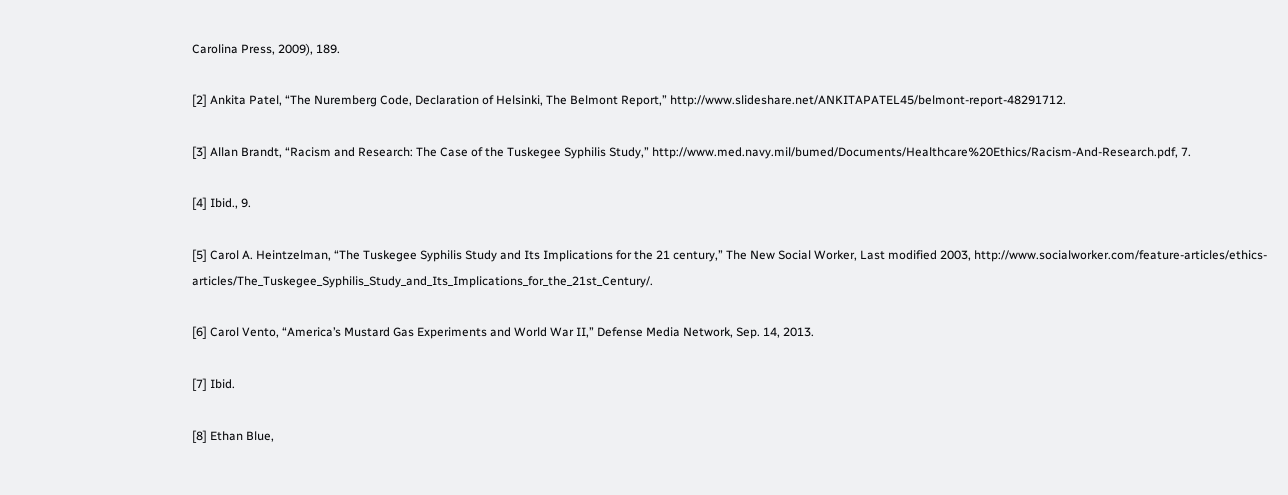Carolina Press, 2009), 189.

[2] Ankita Patel, “The Nuremberg Code, Declaration of Helsinki, The Belmont Report,” http://www.slideshare.net/ANKITAPATEL45/belmont-report-48291712.

[3] Allan Brandt, “Racism and Research: The Case of the Tuskegee Syphilis Study,” http://www.med.navy.mil/bumed/Documents/Healthcare%20Ethics/Racism-And-Research.pdf, 7.

[4] Ibid., 9.

[5] Carol A. Heintzelman, “The Tuskegee Syphilis Study and Its Implications for the 21 century,” The New Social Worker, Last modified 2003, http://www.socialworker.com/feature-articles/ethics-articles/The_Tuskegee_Syphilis_Study_and_Its_Implications_for_the_21st_Century/.

[6] Carol Vento, “America’s Mustard Gas Experiments and World War II,” Defense Media Network, Sep. 14, 2013.

[7] Ibid.

[8] Ethan Blue,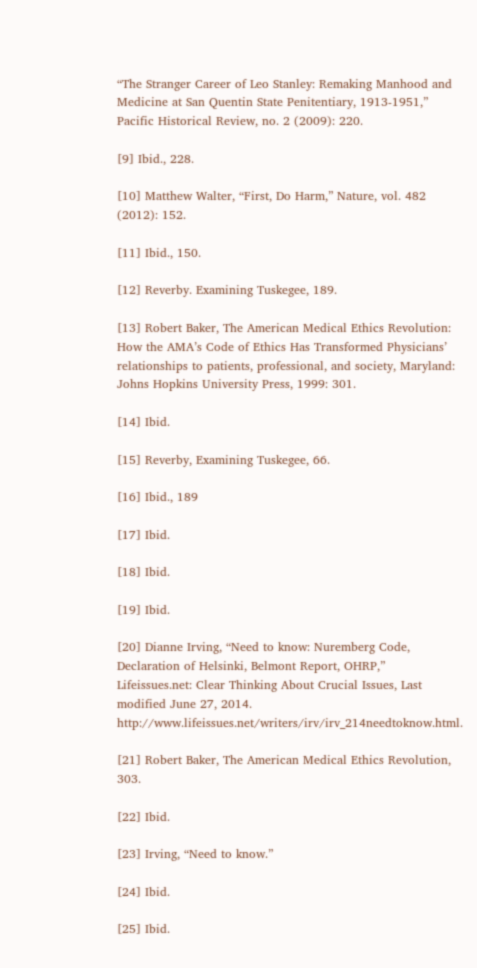“The Stranger Career of Leo Stanley: Remaking Manhood and Medicine at San Quentin State Penitentiary, 1913-1951,” Pacific Historical Review, no. 2 (2009): 220.

[9] Ibid., 228.

[10] Matthew Walter, “First, Do Harm,” Nature, vol. 482 (2012): 152.

[11] Ibid., 150.

[12] Reverby. Examining Tuskegee, 189.

[13] Robert Baker, The American Medical Ethics Revolution: How the AMA’s Code of Ethics Has Transformed Physicians’ relationships to patients, professional, and society, Maryland: Johns Hopkins University Press, 1999: 301.

[14] Ibid.

[15] Reverby, Examining Tuskegee, 66.

[16] Ibid., 189

[17] Ibid.

[18] Ibid.

[19] Ibid.

[20] Dianne Irving, “Need to know: Nuremberg Code, Declaration of Helsinki, Belmont Report, OHRP,” Lifeissues.net: Clear Thinking About Crucial Issues, Last modified June 27, 2014. http://www.lifeissues.net/writers/irv/irv_214needtoknow.html.

[21] Robert Baker, The American Medical Ethics Revolution, 303.

[22] Ibid.

[23] Irving, “Need to know.”

[24] Ibid.

[25] Ibid.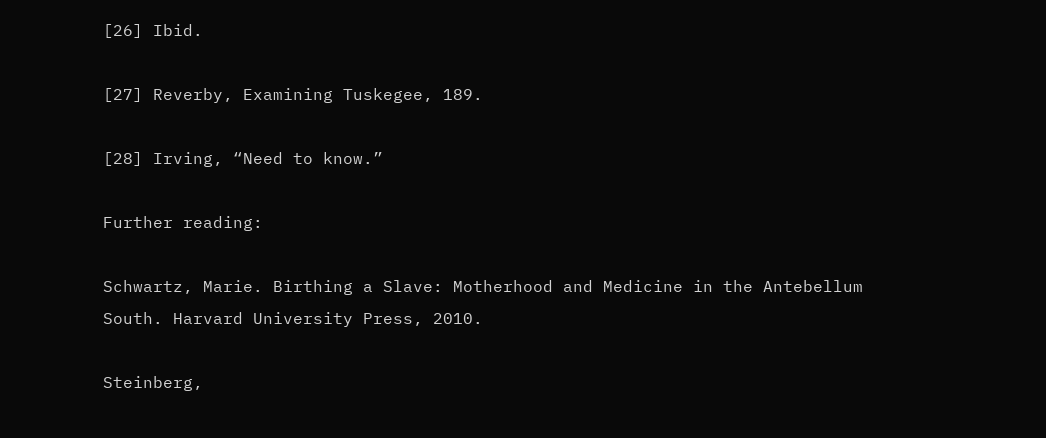[26] Ibid.

[27] Reverby, Examining Tuskegee, 189.

[28] Irving, “Need to know.”

Further reading:

Schwartz, Marie. Birthing a Slave: Motherhood and Medicine in the Antebellum South. Harvard University Press, 2010.

Steinberg,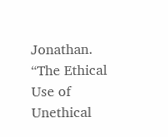Jonathan. “The Ethical Use of Unethical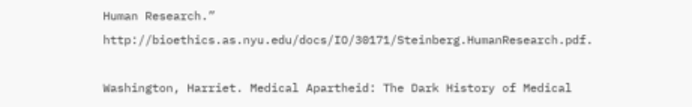Human Research.” http://bioethics.as.nyu.edu/docs/IO/30171/Steinberg.HumanResearch.pdf.

Washington, Harriet. Medical Apartheid: The Dark History of Medical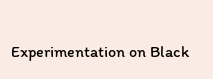Experimentation on Black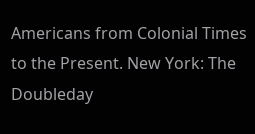Americans from Colonial Times to the Present. New York: The Doubleday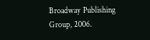Broadway Publishing Group, 2006.